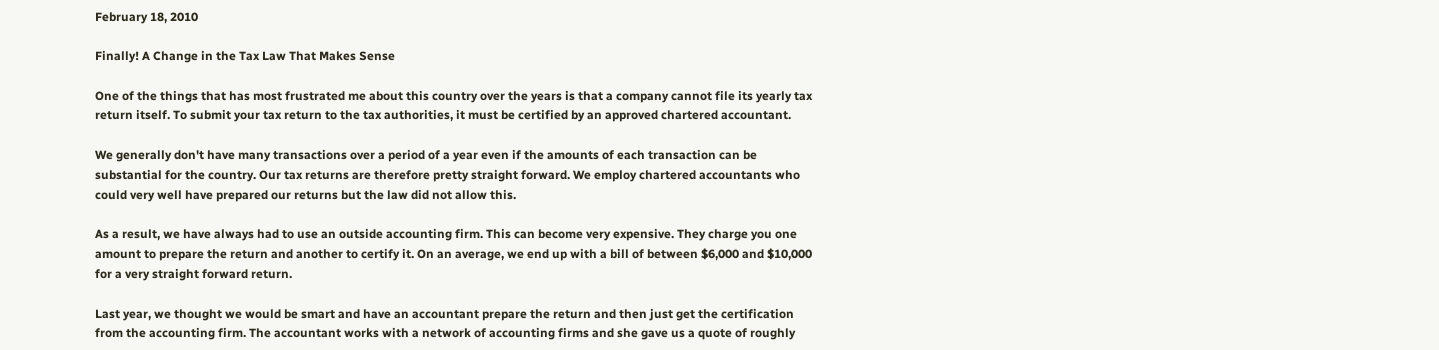February 18, 2010

Finally! A Change in the Tax Law That Makes Sense

One of the things that has most frustrated me about this country over the years is that a company cannot file its yearly tax return itself. To submit your tax return to the tax authorities, it must be certified by an approved chartered accountant.

We generally don't have many transactions over a period of a year even if the amounts of each transaction can be substantial for the country. Our tax returns are therefore pretty straight forward. We employ chartered accountants who could very well have prepared our returns but the law did not allow this.

As a result, we have always had to use an outside accounting firm. This can become very expensive. They charge you one amount to prepare the return and another to certify it. On an average, we end up with a bill of between $6,000 and $10,000 for a very straight forward return.

Last year, we thought we would be smart and have an accountant prepare the return and then just get the certification from the accounting firm. The accountant works with a network of accounting firms and she gave us a quote of roughly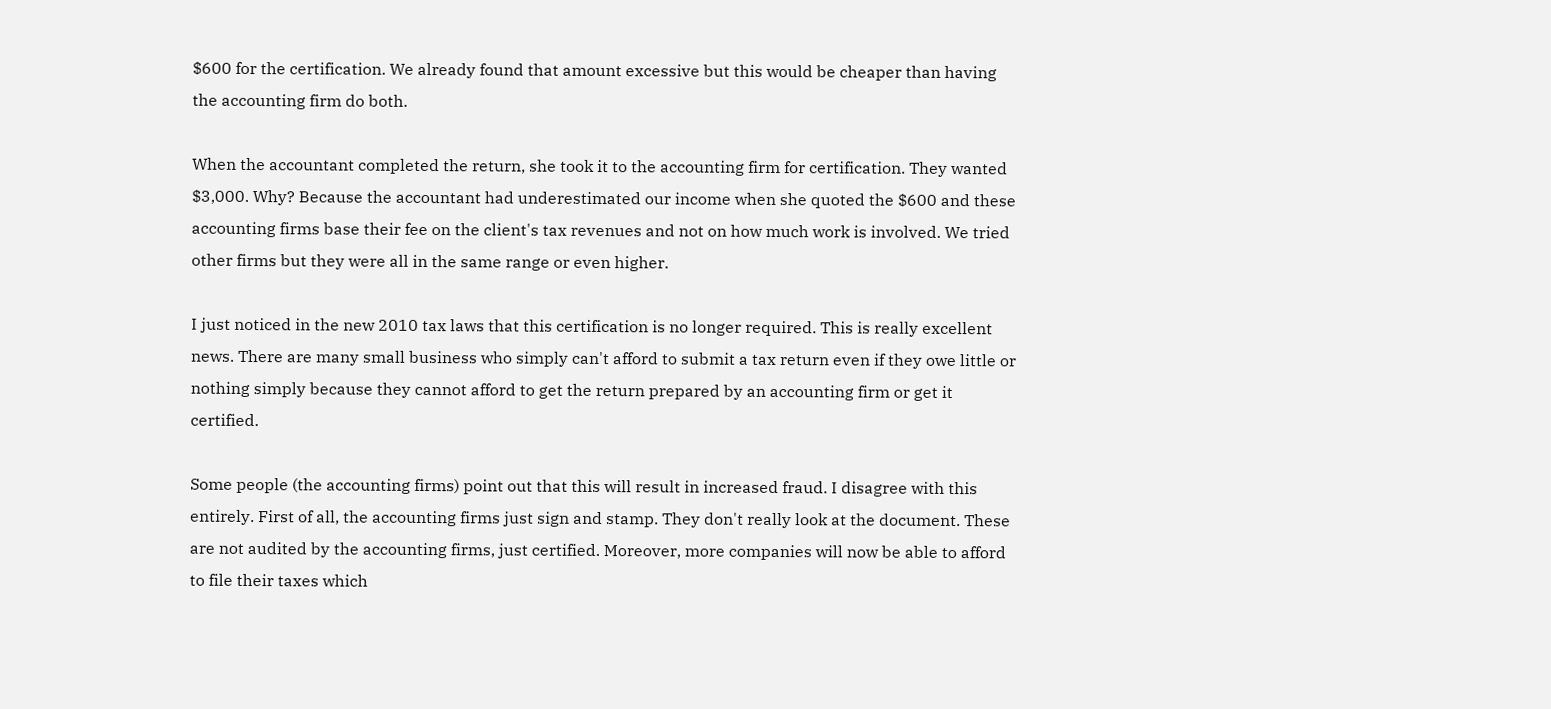$600 for the certification. We already found that amount excessive but this would be cheaper than having the accounting firm do both.

When the accountant completed the return, she took it to the accounting firm for certification. They wanted $3,000. Why? Because the accountant had underestimated our income when she quoted the $600 and these accounting firms base their fee on the client's tax revenues and not on how much work is involved. We tried other firms but they were all in the same range or even higher.

I just noticed in the new 2010 tax laws that this certification is no longer required. This is really excellent news. There are many small business who simply can't afford to submit a tax return even if they owe little or nothing simply because they cannot afford to get the return prepared by an accounting firm or get it certified.

Some people (the accounting firms) point out that this will result in increased fraud. I disagree with this entirely. First of all, the accounting firms just sign and stamp. They don't really look at the document. These are not audited by the accounting firms, just certified. Moreover, more companies will now be able to afford to file their taxes which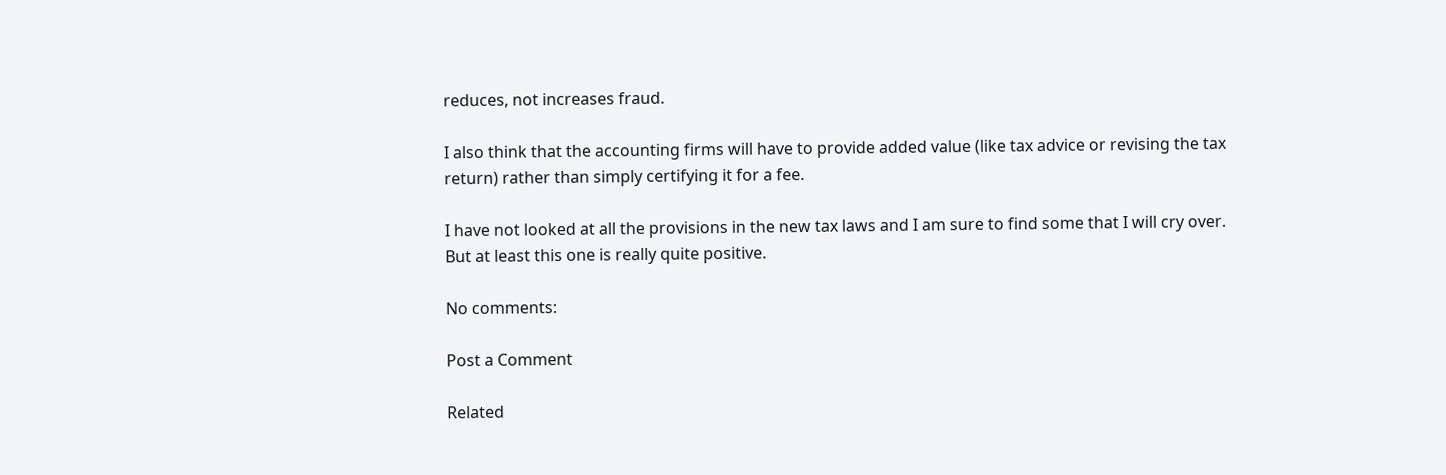reduces, not increases fraud.

I also think that the accounting firms will have to provide added value (like tax advice or revising the tax return) rather than simply certifying it for a fee.

I have not looked at all the provisions in the new tax laws and I am sure to find some that I will cry over. But at least this one is really quite positive.

No comments:

Post a Comment

Related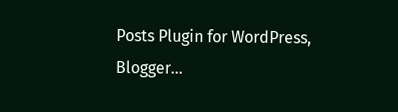Posts Plugin for WordPress, Blogger...